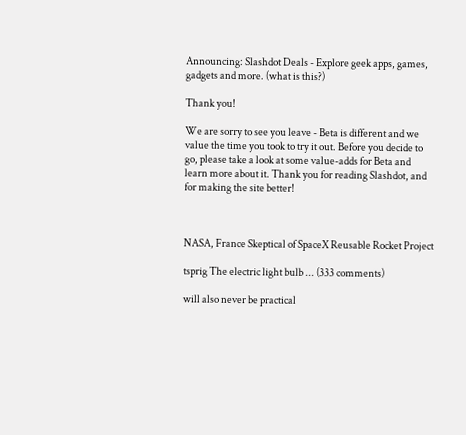Announcing: Slashdot Deals - Explore geek apps, games, gadgets and more. (what is this?)

Thank you!

We are sorry to see you leave - Beta is different and we value the time you took to try it out. Before you decide to go, please take a look at some value-adds for Beta and learn more about it. Thank you for reading Slashdot, and for making the site better!



NASA, France Skeptical of SpaceX Reusable Rocket Project

tsprig The electric light bulb ... (333 comments)

will also never be practical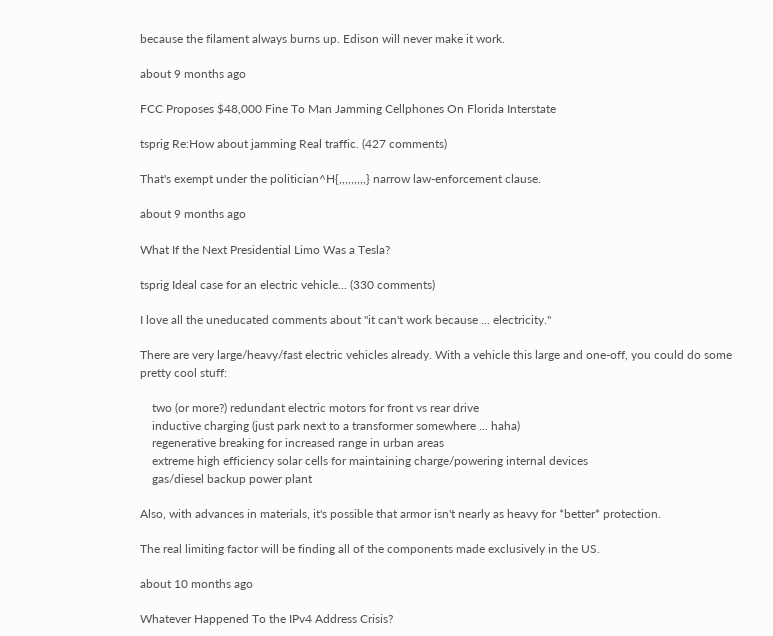because the filament always burns up. Edison will never make it work.

about 9 months ago

FCC Proposes $48,000 Fine To Man Jamming Cellphones On Florida Interstate

tsprig Re:How about jamming Real traffic. (427 comments)

That's exempt under the politician^H{,,,,,,,,,} narrow law-enforcement clause.

about 9 months ago

What If the Next Presidential Limo Was a Tesla?

tsprig Ideal case for an electric vehicle... (330 comments)

I love all the uneducated comments about "it can't work because ... electricity."

There are very large/heavy/fast electric vehicles already. With a vehicle this large and one-off, you could do some pretty cool stuff:

    two (or more?) redundant electric motors for front vs rear drive
    inductive charging (just park next to a transformer somewhere ... haha)
    regenerative breaking for increased range in urban areas
    extreme high efficiency solar cells for maintaining charge/powering internal devices
    gas/diesel backup power plant

Also, with advances in materials, it's possible that armor isn't nearly as heavy for *better* protection.

The real limiting factor will be finding all of the components made exclusively in the US.

about 10 months ago

Whatever Happened To the IPv4 Address Crisis?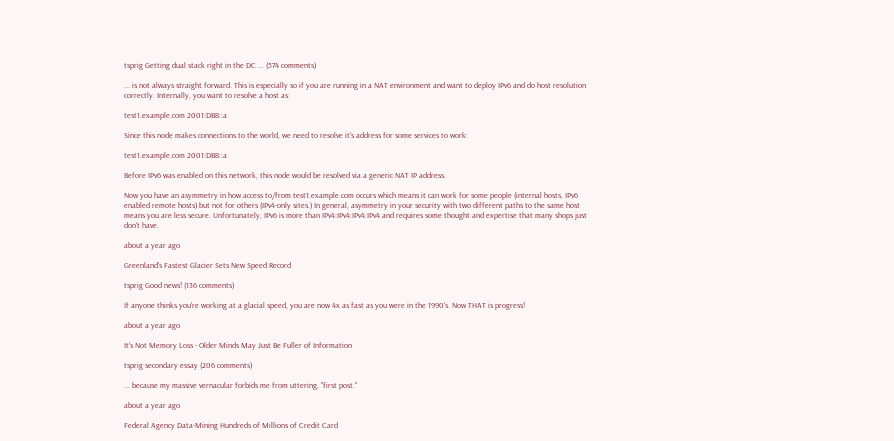tsprig Getting dual stack right in the DC ... (574 comments)

... is not always straight forward. This is especially so if you are running in a NAT environment and want to deploy IPv6 and do host resolution correctly. Internally, you want to resolve a host as:

test1.example.com 2001:DB8::a

Since this node makes connections to the world, we need to resolve it's address for some services to work:

test1.example.com 2001:DB8::a

Before IPv6 was enabled on this network, this node would be resolved via a generic NAT IP address.

Now you have an asymmetry in how access to/from test1.example.com occurs which means it can work for some people (internal hosts, IPv6 enabled remote hosts) but not for others (IPv4-only sites.) In general, asymmetry in your security with two different paths to the same host means you are less secure. Unfortunately, IPv6 is more than IPv4:IPv4:IPv4:IPv4 and requires some thought and expertise that many shops just don't have.

about a year ago

Greenland's Fastest Glacier Sets New Speed Record

tsprig Good news! (136 comments)

If anyone thinks you're working at a glacial speed, you are now 4x as fast as you were in the 1990's. Now THAT is progress!

about a year ago

It's Not Memory Loss - Older Minds May Just Be Fuller of Information

tsprig secondary essay (206 comments)

... because my massive vernacular forbids me from uttering, "first post."

about a year ago

Federal Agency Data-Mining Hundreds of Millions of Credit Card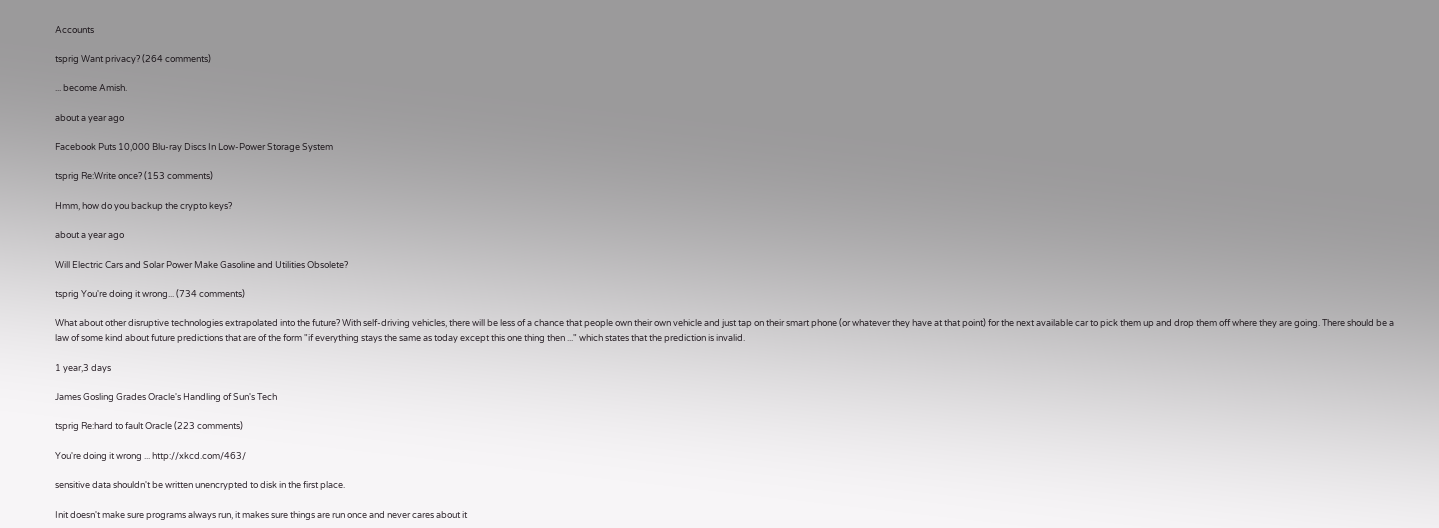Accounts

tsprig Want privacy? (264 comments)

... become Amish.

about a year ago

Facebook Puts 10,000 Blu-ray Discs In Low-Power Storage System

tsprig Re:Write once? (153 comments)

Hmm, how do you backup the crypto keys?

about a year ago

Will Electric Cars and Solar Power Make Gasoline and Utilities Obsolete?

tsprig You're doing it wrong... (734 comments)

What about other disruptive technologies extrapolated into the future? With self-driving vehicles, there will be less of a chance that people own their own vehicle and just tap on their smart phone (or whatever they have at that point) for the next available car to pick them up and drop them off where they are going. There should be a law of some kind about future predictions that are of the form "if everything stays the same as today except this one thing then ..." which states that the prediction is invalid.

1 year,3 days

James Gosling Grades Oracle's Handling of Sun's Tech

tsprig Re:hard to fault Oracle (223 comments)

You're doing it wrong ... http://xkcd.com/463/

sensitive data shouldn't be written unencrypted to disk in the first place.

Init doesn't make sure programs always run, it makes sure things are run once and never cares about it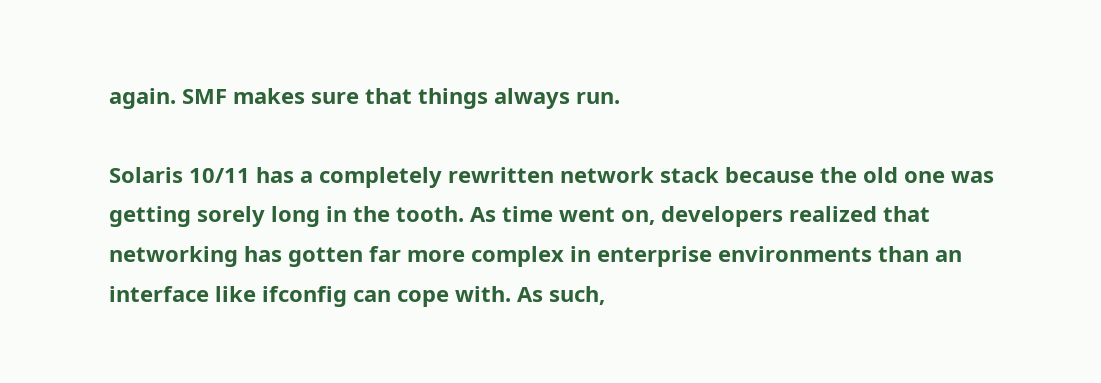again. SMF makes sure that things always run.

Solaris 10/11 has a completely rewritten network stack because the old one was getting sorely long in the tooth. As time went on, developers realized that networking has gotten far more complex in enterprise environments than an interface like ifconfig can cope with. As such,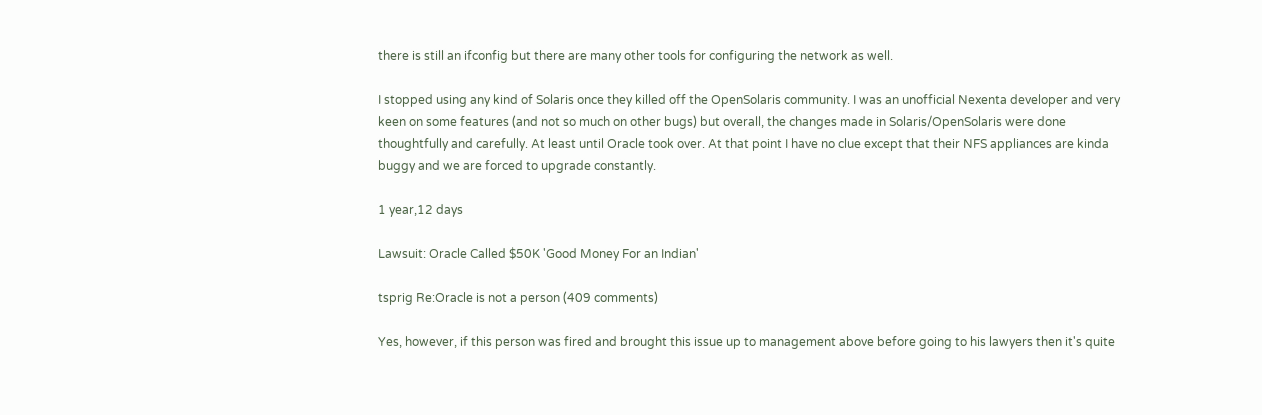there is still an ifconfig but there are many other tools for configuring the network as well.

I stopped using any kind of Solaris once they killed off the OpenSolaris community. I was an unofficial Nexenta developer and very keen on some features (and not so much on other bugs) but overall, the changes made in Solaris/OpenSolaris were done thoughtfully and carefully. At least until Oracle took over. At that point I have no clue except that their NFS appliances are kinda buggy and we are forced to upgrade constantly.

1 year,12 days

Lawsuit: Oracle Called $50K 'Good Money For an Indian'

tsprig Re:Oracle is not a person (409 comments)

Yes, however, if this person was fired and brought this issue up to management above before going to his lawyers then it's quite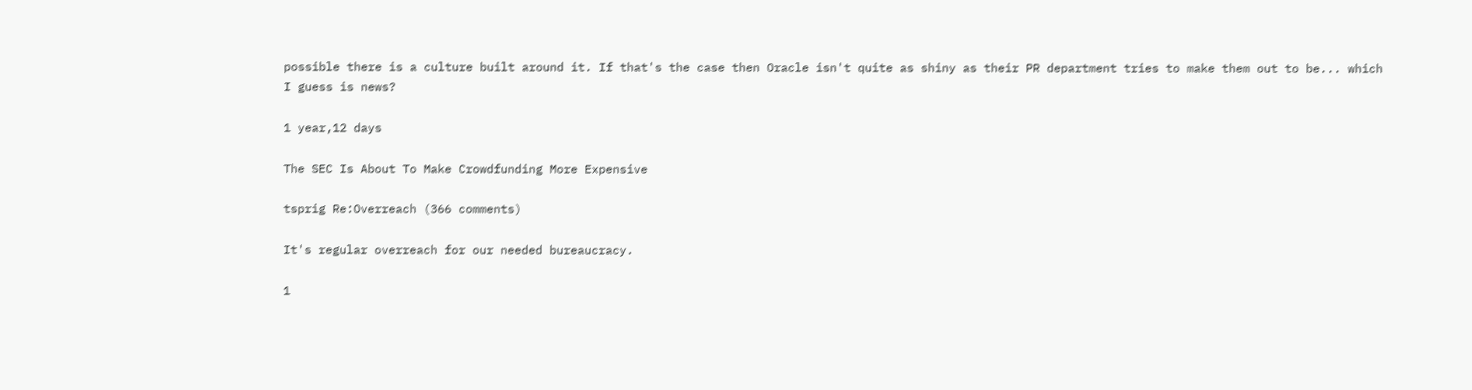possible there is a culture built around it. If that's the case then Oracle isn't quite as shiny as their PR department tries to make them out to be... which I guess is news?

1 year,12 days

The SEC Is About To Make Crowdfunding More Expensive

tsprig Re:Overreach (366 comments)

It's regular overreach for our needed bureaucracy.

1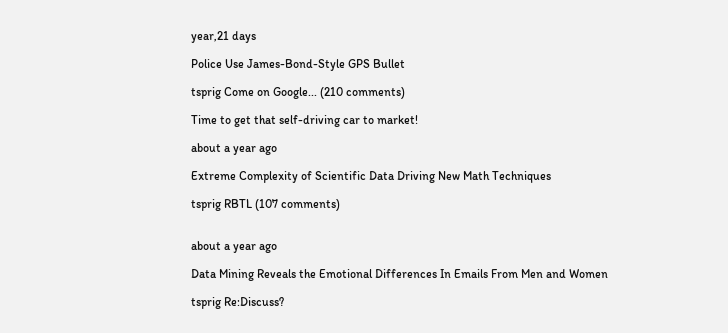year,21 days

Police Use James-Bond-Style GPS Bullet

tsprig Come on Google... (210 comments)

Time to get that self-driving car to market!

about a year ago

Extreme Complexity of Scientific Data Driving New Math Techniques

tsprig RBTL (107 comments)


about a year ago

Data Mining Reveals the Emotional Differences In Emails From Men and Women

tsprig Re:Discuss?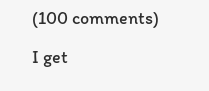(100 comments)

I get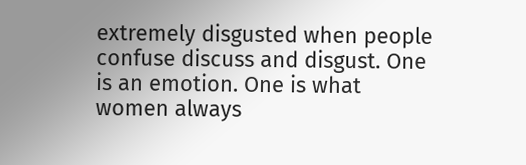extremely disgusted when people confuse discuss and disgust. One is an emotion. One is what women always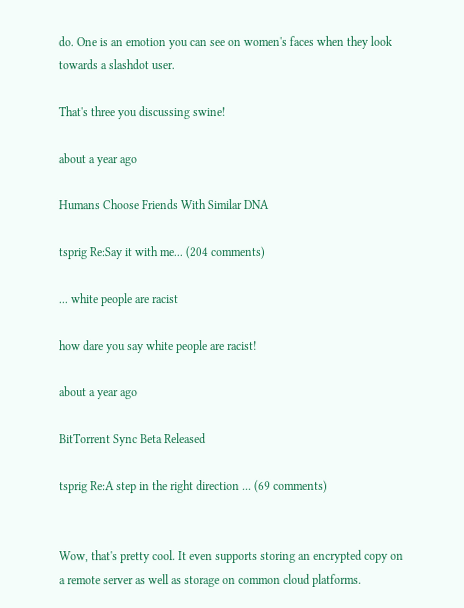do. One is an emotion you can see on women's faces when they look towards a slashdot user.

That's three you discussing swine!

about a year ago

Humans Choose Friends With Similar DNA

tsprig Re:Say it with me... (204 comments)

... white people are racist

how dare you say white people are racist!

about a year ago

BitTorrent Sync Beta Released

tsprig Re:A step in the right direction ... (69 comments)


Wow, that's pretty cool. It even supports storing an encrypted copy on a remote server as well as storage on common cloud platforms.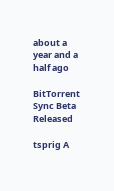about a year and a half ago

BitTorrent Sync Beta Released

tsprig A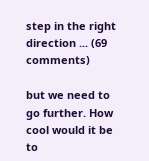step in the right direction ... (69 comments)

but we need to go further. How cool would it be to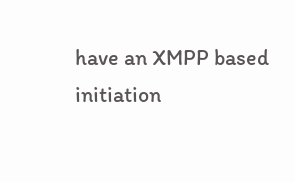have an XMPP based initiation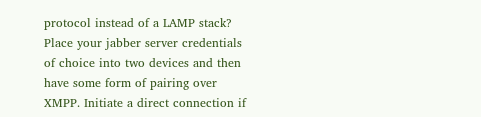protocol instead of a LAMP stack? Place your jabber server credentials of choice into two devices and then have some form of pairing over XMPP. Initiate a direct connection if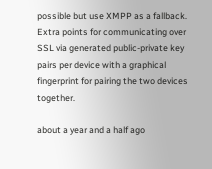possible but use XMPP as a fallback. Extra points for communicating over SSL via generated public-private key pairs per device with a graphical fingerprint for pairing the two devices together.

about a year and a half ago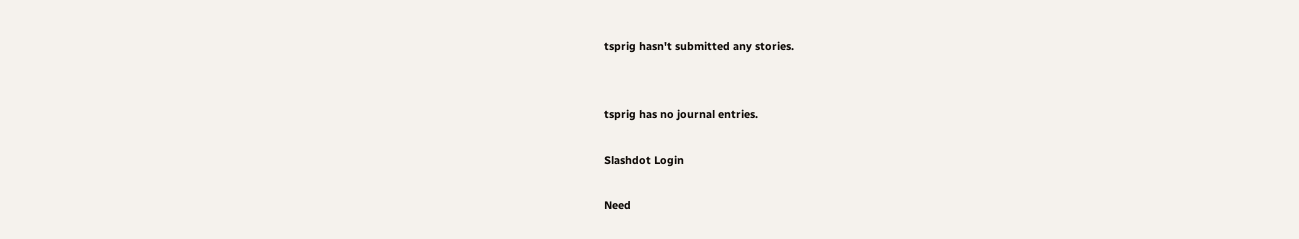tsprig hasn't submitted any stories.


tsprig has no journal entries.

Slashdot Login

Need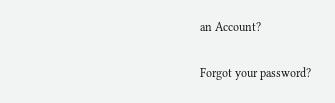an Account?

Forgot your password?